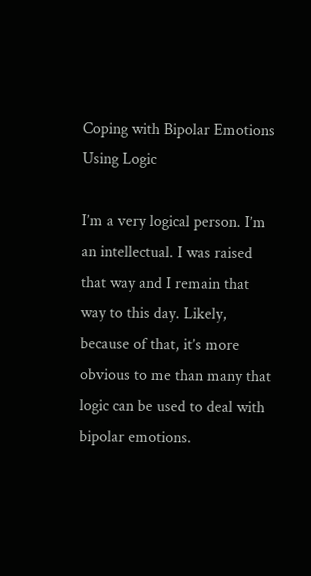Coping with Bipolar Emotions Using Logic

I’m a very logical person. I’m an intellectual. I was raised that way and I remain that way to this day. Likely, because of that, it’s more obvious to me than many that logic can be used to deal with bipolar emotions.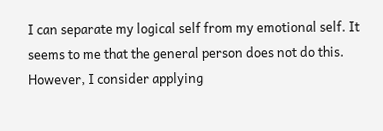I can separate my logical self from my emotional self. It seems to me that the general person does not do this. However, I consider applying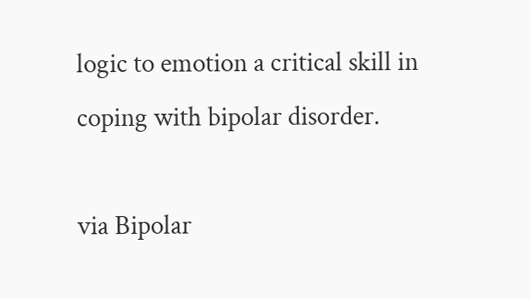logic to emotion a critical skill in coping with bipolar disorder.

via Bipolar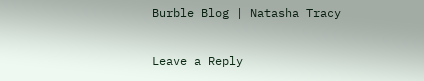Burble Blog | Natasha Tracy

Leave a Reply